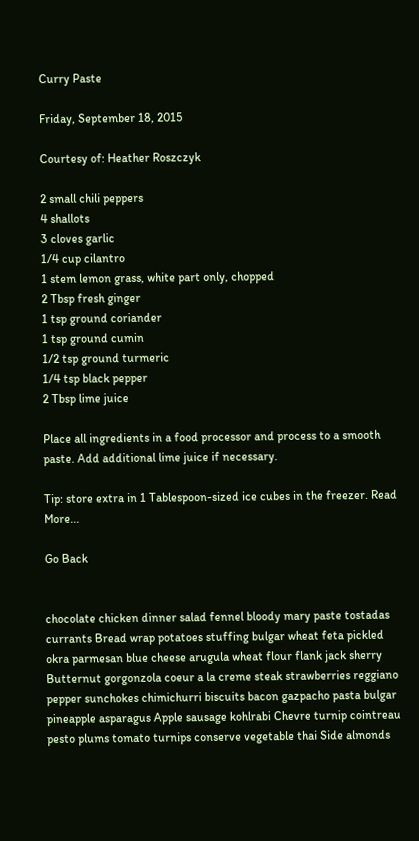Curry Paste

Friday, September 18, 2015

Courtesy of: Heather Roszczyk

2 small chili peppers
4 shallots
3 cloves garlic
1/4 cup cilantro
1 stem lemon grass, white part only, chopped
2 Tbsp fresh ginger
1 tsp ground coriander
1 tsp ground cumin
1/2 tsp ground turmeric
1/4 tsp black pepper
2 Tbsp lime juice

Place all ingredients in a food processor and process to a smooth paste. Add additional lime juice if necessary.

Tip: store extra in 1 Tablespoon-sized ice cubes in the freezer. Read More...

Go Back


chocolate chicken dinner salad fennel bloody mary paste tostadas currants Bread wrap potatoes stuffing bulgar wheat feta pickled okra parmesan blue cheese arugula wheat flour flank jack sherry Butternut gorgonzola coeur a la creme steak strawberries reggiano pepper sunchokes chimichurri biscuits bacon gazpacho pasta bulgar pineapple asparagus Apple sausage kohlrabi Chevre turnip cointreau pesto plums tomato turnips conserve vegetable thai Side almonds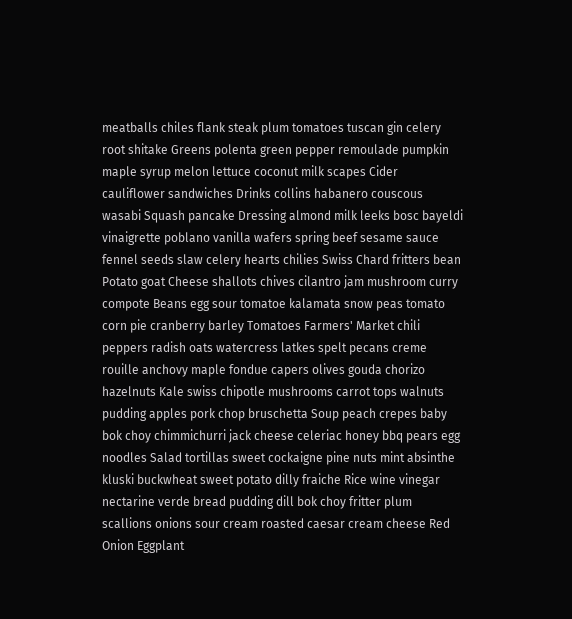meatballs chiles flank steak plum tomatoes tuscan gin celery root shitake Greens polenta green pepper remoulade pumpkin maple syrup melon lettuce coconut milk scapes Cider cauliflower sandwiches Drinks collins habanero couscous wasabi Squash pancake Dressing almond milk leeks bosc bayeldi vinaigrette poblano vanilla wafers spring beef sesame sauce fennel seeds slaw celery hearts chilies Swiss Chard fritters bean Potato goat Cheese shallots chives cilantro jam mushroom curry compote Beans egg sour tomatoe kalamata snow peas tomato corn pie cranberry barley Tomatoes Farmers' Market chili peppers radish oats watercress latkes spelt pecans creme rouille anchovy maple fondue capers olives gouda chorizo hazelnuts Kale swiss chipotle mushrooms carrot tops walnuts pudding apples pork chop bruschetta Soup peach crepes baby bok choy chimmichurri jack cheese celeriac honey bbq pears egg noodles Salad tortillas sweet cockaigne pine nuts mint absinthe kluski buckwheat sweet potato dilly fraiche Rice wine vinegar nectarine verde bread pudding dill bok choy fritter plum scallions onions sour cream roasted caesar cream cheese Red Onion Eggplant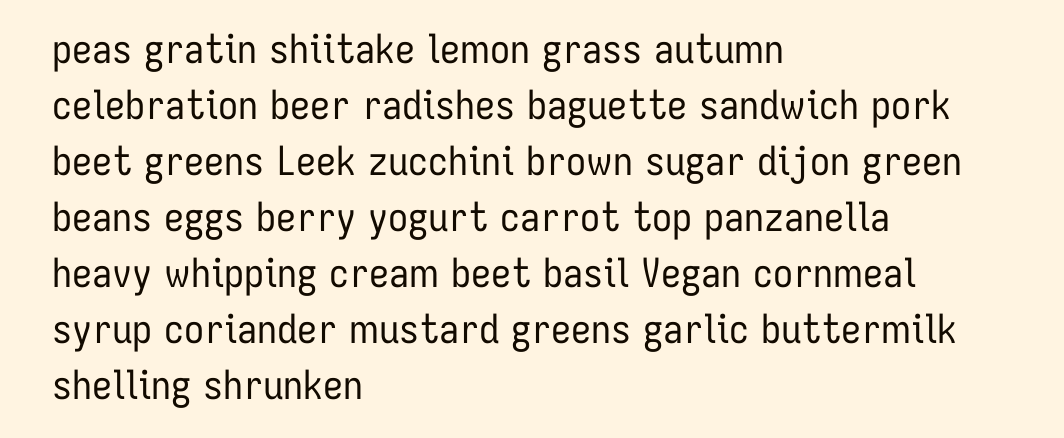peas gratin shiitake lemon grass autumn celebration beer radishes baguette sandwich pork beet greens Leek zucchini brown sugar dijon green beans eggs berry yogurt carrot top panzanella heavy whipping cream beet basil Vegan cornmeal syrup coriander mustard greens garlic buttermilk shelling shrunken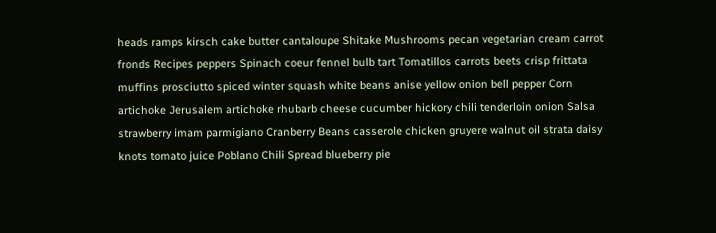heads ramps kirsch cake butter cantaloupe Shitake Mushrooms pecan vegetarian cream carrot fronds Recipes peppers Spinach coeur fennel bulb tart Tomatillos carrots beets crisp frittata muffins prosciutto spiced winter squash white beans anise yellow onion bell pepper Corn artichoke Jerusalem artichoke rhubarb cheese cucumber hickory chili tenderloin onion Salsa strawberry imam parmigiano Cranberry Beans casserole chicken gruyere walnut oil strata daisy knots tomato juice Poblano Chili Spread blueberry pie